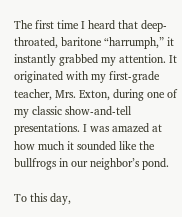The first time I heard that deep-throated, baritone “harrumph,” it instantly grabbed my attention. It originated with my first-grade teacher, Mrs. Exton, during one of my classic show-and-tell presentations. I was amazed at how much it sounded like the bullfrogs in our neighbor’s pond.

To this day,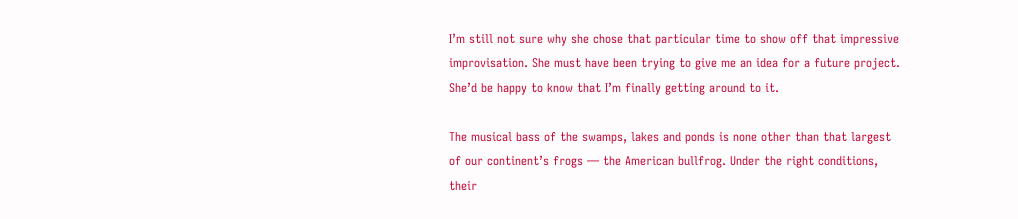I’m still not sure why she chose that particular time to show off that impressive improvisation. She must have been trying to give me an idea for a future project. She’d be happy to know that I’m finally getting around to it.

The musical bass of the swamps, lakes and ponds is none other than that largest of our continent’s frogs — the American bullfrog. Under the right conditions, their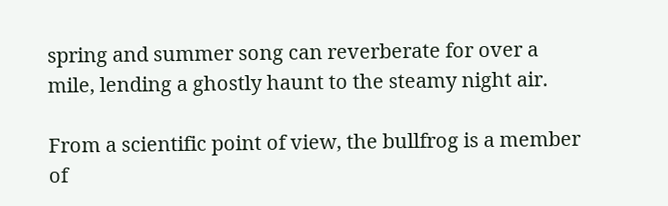spring and summer song can reverberate for over a mile, lending a ghostly haunt to the steamy night air.

From a scientific point of view, the bullfrog is a member of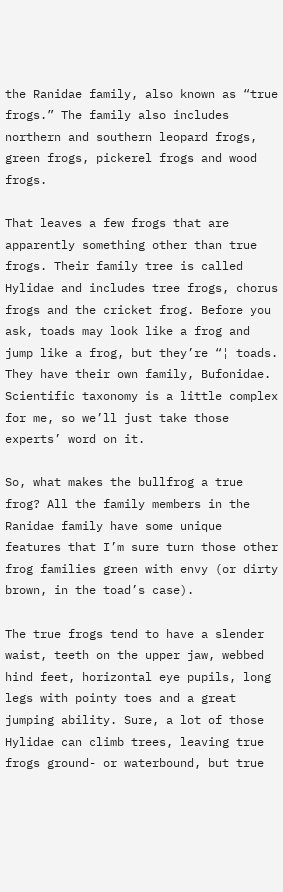the Ranidae family, also known as “true frogs.” The family also includes northern and southern leopard frogs, green frogs, pickerel frogs and wood frogs.

That leaves a few frogs that are apparently something other than true frogs. Their family tree is called Hylidae and includes tree frogs, chorus frogs and the cricket frog. Before you ask, toads may look like a frog and jump like a frog, but they’re “¦ toads. They have their own family, Bufonidae. Scientific taxonomy is a little complex for me, so we’ll just take those experts’ word on it.

So, what makes the bullfrog a true frog? All the family members in the Ranidae family have some unique features that I’m sure turn those other frog families green with envy (or dirty brown, in the toad’s case).

The true frogs tend to have a slender waist, teeth on the upper jaw, webbed hind feet, horizontal eye pupils, long legs with pointy toes and a great jumping ability. Sure, a lot of those Hylidae can climb trees, leaving true frogs ground- or waterbound, but true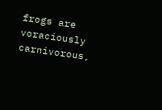frogs are voraciously carnivorous,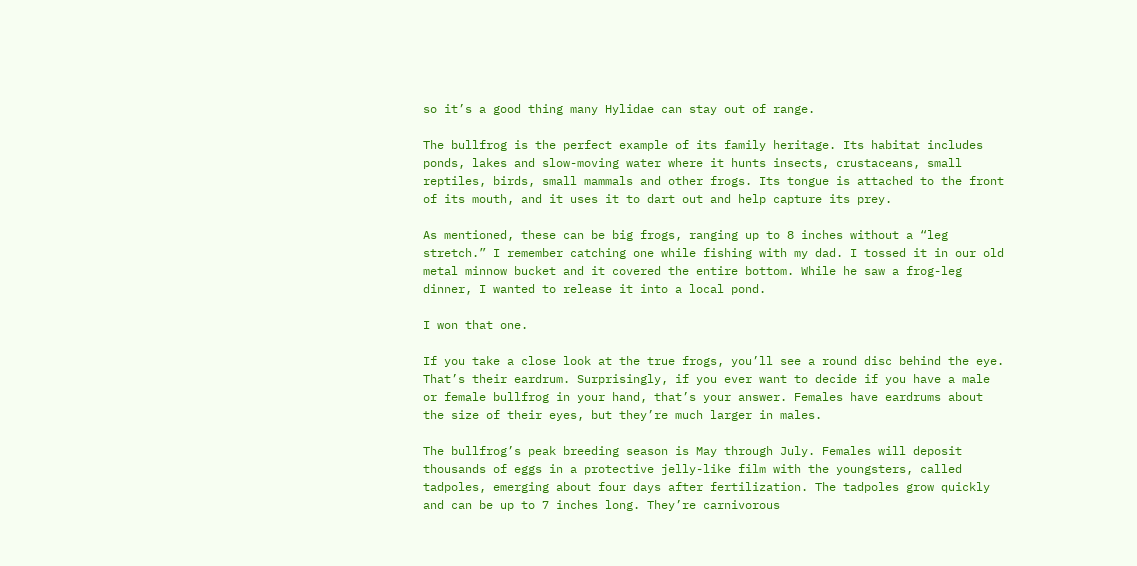so it’s a good thing many Hylidae can stay out of range.

The bullfrog is the perfect example of its family heritage. Its habitat includes ponds, lakes and slow-moving water where it hunts insects, crustaceans, small reptiles, birds, small mammals and other frogs. Its tongue is attached to the front of its mouth, and it uses it to dart out and help capture its prey.

As mentioned, these can be big frogs, ranging up to 8 inches without a “leg stretch.” I remember catching one while fishing with my dad. I tossed it in our old metal minnow bucket and it covered the entire bottom. While he saw a frog-leg dinner, I wanted to release it into a local pond.

I won that one.

If you take a close look at the true frogs, you’ll see a round disc behind the eye. That’s their eardrum. Surprisingly, if you ever want to decide if you have a male or female bullfrog in your hand, that’s your answer. Females have eardrums about the size of their eyes, but they’re much larger in males.

The bullfrog’s peak breeding season is May through July. Females will deposit thousands of eggs in a protective jelly-like film with the youngsters, called tadpoles, emerging about four days after fertilization. The tadpoles grow quickly and can be up to 7 inches long. They’re carnivorous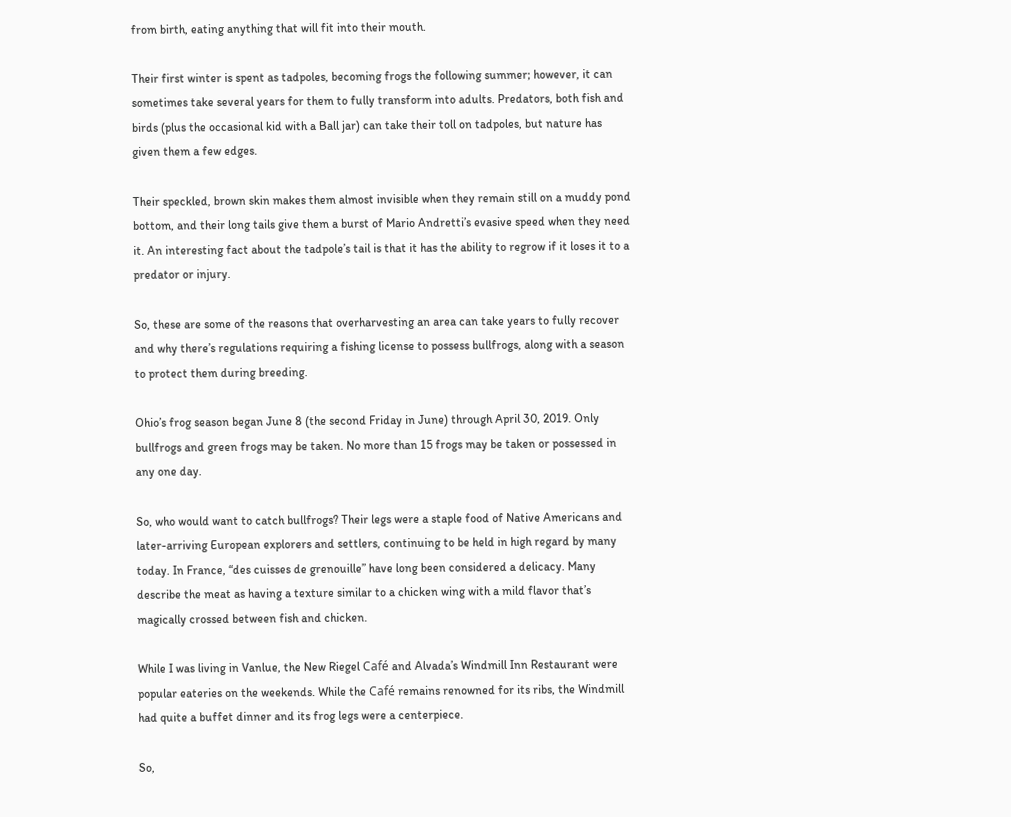from birth, eating anything that will fit into their mouth.

Their first winter is spent as tadpoles, becoming frogs the following summer; however, it can sometimes take several years for them to fully transform into adults. Predators, both fish and birds (plus the occasional kid with a Ball jar) can take their toll on tadpoles, but nature has given them a few edges.

Their speckled, brown skin makes them almost invisible when they remain still on a muddy pond bottom, and their long tails give them a burst of Mario Andretti’s evasive speed when they need it. An interesting fact about the tadpole’s tail is that it has the ability to regrow if it loses it to a predator or injury.

So, these are some of the reasons that overharvesting an area can take years to fully recover and why there’s regulations requiring a fishing license to possess bullfrogs, along with a season to protect them during breeding.

Ohio’s frog season began June 8 (the second Friday in June) through April 30, 2019. Only bullfrogs and green frogs may be taken. No more than 15 frogs may be taken or possessed in any one day.

So, who would want to catch bullfrogs? Their legs were a staple food of Native Americans and later-arriving European explorers and settlers, continuing to be held in high regard by many today. In France, “des cuisses de grenouille” have long been considered a delicacy. Many describe the meat as having a texture similar to a chicken wing with a mild flavor that’s magically crossed between fish and chicken.

While I was living in Vanlue, the New Riegel Café and Alvada’s Windmill Inn Restaurant were popular eateries on the weekends. While the Café remains renowned for its ribs, the Windmill had quite a buffet dinner and its frog legs were a centerpiece.

So,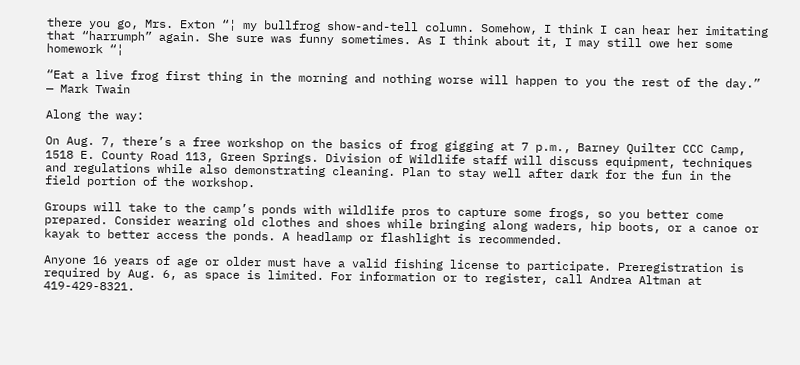there you go, Mrs. Exton “¦ my bullfrog show-and-tell column. Somehow, I think I can hear her imitating that “harrumph” again. She sure was funny sometimes. As I think about it, I may still owe her some homework “¦

“Eat a live frog first thing in the morning and nothing worse will happen to you the rest of the day.” — Mark Twain

Along the way:

On Aug. 7, there’s a free workshop on the basics of frog gigging at 7 p.m., Barney Quilter CCC Camp, 1518 E. County Road 113, Green Springs. Division of Wildlife staff will discuss equipment, techniques and regulations while also demonstrating cleaning. Plan to stay well after dark for the fun in the field portion of the workshop.

Groups will take to the camp’s ponds with wildlife pros to capture some frogs, so you better come prepared. Consider wearing old clothes and shoes while bringing along waders, hip boots, or a canoe or kayak to better access the ponds. A headlamp or flashlight is recommended.

Anyone 16 years of age or older must have a valid fishing license to participate. Preregistration is required by Aug. 6, as space is limited. For information or to register, call Andrea Altman at 419-429-8321.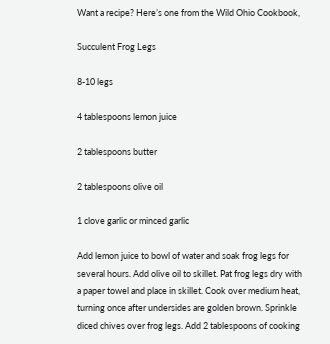Want a recipe? Here’s one from the Wild Ohio Cookbook,

Succulent Frog Legs

8-10 legs

4 tablespoons lemon juice

2 tablespoons butter

2 tablespoons olive oil

1 clove garlic or minced garlic

Add lemon juice to bowl of water and soak frog legs for several hours. Add olive oil to skillet. Pat frog legs dry with a paper towel and place in skillet. Cook over medium heat, turning once after undersides are golden brown. Sprinkle diced chives over frog legs. Add 2 tablespoons of cooking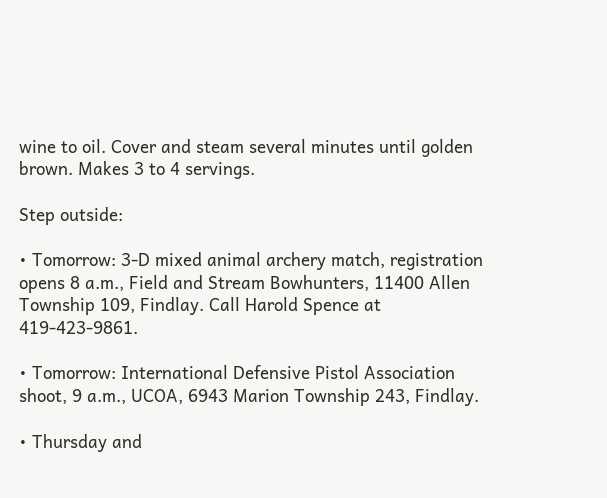wine to oil. Cover and steam several minutes until golden brown. Makes 3 to 4 servings.

Step outside:

• Tomorrow: 3-D mixed animal archery match, registration opens 8 a.m., Field and Stream Bowhunters, 11400 Allen Township 109, Findlay. Call Harold Spence at 419-423-9861.

• Tomorrow: International Defensive Pistol Association shoot, 9 a.m., UCOA, 6943 Marion Township 243, Findlay.

• Thursday and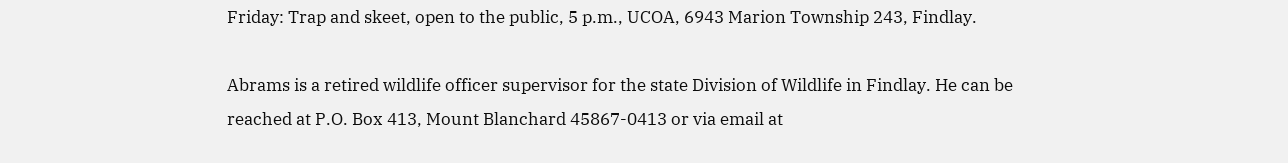Friday: Trap and skeet, open to the public, 5 p.m., UCOA, 6943 Marion Township 243, Findlay.

Abrams is a retired wildlife officer supervisor for the state Division of Wildlife in Findlay. He can be reached at P.O. Box 413, Mount Blanchard 45867-0413 or via email at